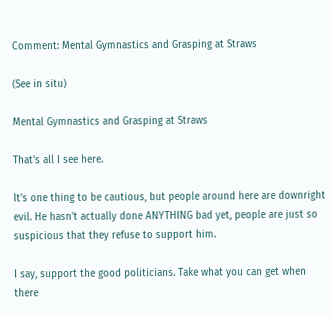Comment: Mental Gymnastics and Grasping at Straws

(See in situ)

Mental Gymnastics and Grasping at Straws

That's all I see here.

It's one thing to be cautious, but people around here are downright evil. He hasn't actually done ANYTHING bad yet, people are just so suspicious that they refuse to support him.

I say, support the good politicians. Take what you can get when there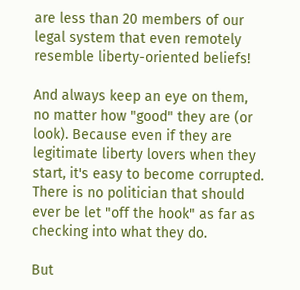are less than 20 members of our legal system that even remotely resemble liberty-oriented beliefs!

And always keep an eye on them, no matter how "good" they are (or look). Because even if they are legitimate liberty lovers when they start, it's easy to become corrupted. There is no politician that should ever be let "off the hook" as far as checking into what they do.

But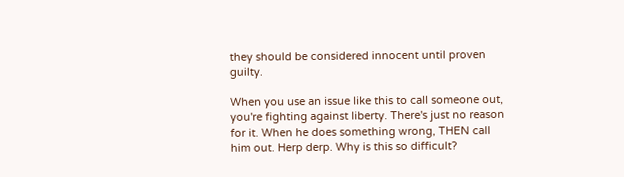they should be considered innocent until proven guilty.

When you use an issue like this to call someone out, you're fighting against liberty. There's just no reason for it. When he does something wrong, THEN call him out. Herp derp. Why is this so difficult?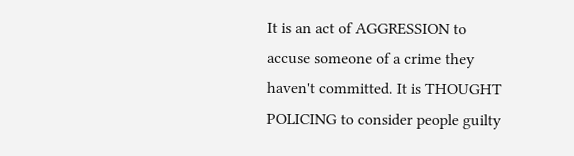It is an act of AGGRESSION to accuse someone of a crime they haven't committed. It is THOUGHT POLICING to consider people guilty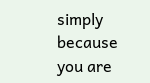simply because you are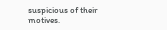suspicious of their motives.